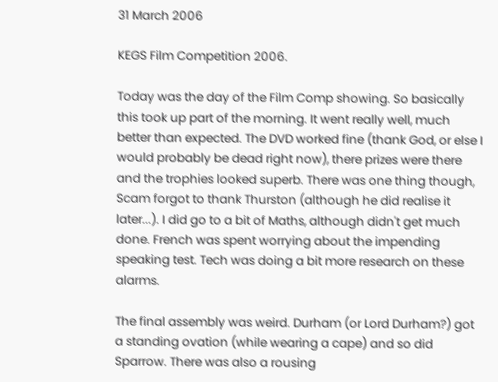31 March 2006

KEGS Film Competition 2006.

Today was the day of the Film Comp showing. So basically this took up part of the morning. It went really well, much better than expected. The DVD worked fine (thank God, or else I would probably be dead right now), there prizes were there and the trophies looked superb. There was one thing though, Scam forgot to thank Thurston (although he did realise it later...). I did go to a bit of Maths, although didn't get much done. French was spent worrying about the impending speaking test. Tech was doing a bit more research on these alarms.

The final assembly was weird. Durham (or Lord Durham?) got a standing ovation (while wearing a cape) and so did Sparrow. There was also a rousing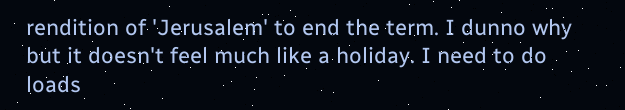rendition of 'Jerusalem' to end the term. I dunno why but it doesn't feel much like a holiday. I need to do loads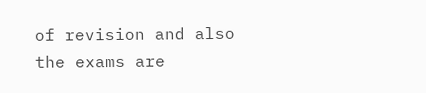of revision and also the exams are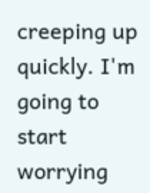creeping up quickly. I'm going to start worrying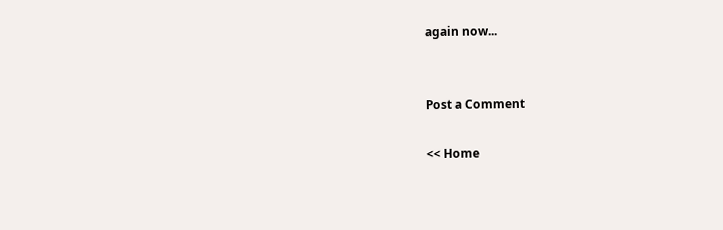again now...


Post a Comment

<< Home